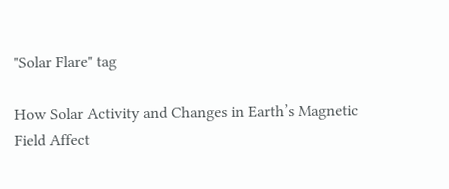"Solar Flare" tag

How Solar Activity and Changes in Earth’s Magnetic Field Affect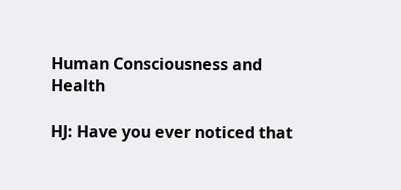Human Consciousness and Health

HJ: Have you ever noticed that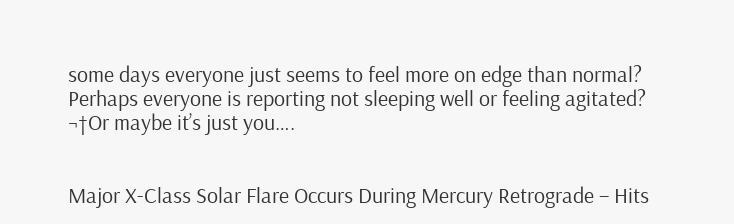some days everyone just seems to feel more on edge than normal? Perhaps everyone is reporting not sleeping well or feeling agitated? ¬†Or maybe it’s just you….


Major X-Class Solar Flare Occurs During Mercury Retrograde – Hits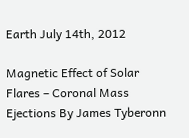Earth July 14th, 2012

Magnetic Effect of Solar Flares – Coronal Mass Ejections By James Tyberonn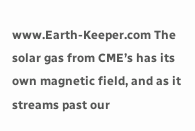www.Earth-Keeper.com The solar gas from CME’s has its own magnetic field, and as it streams past our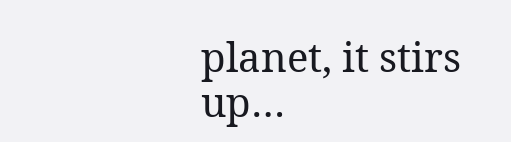planet, it stirs up…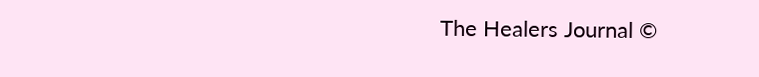The Healers Journal ©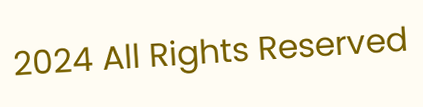2024 All Rights Reserved